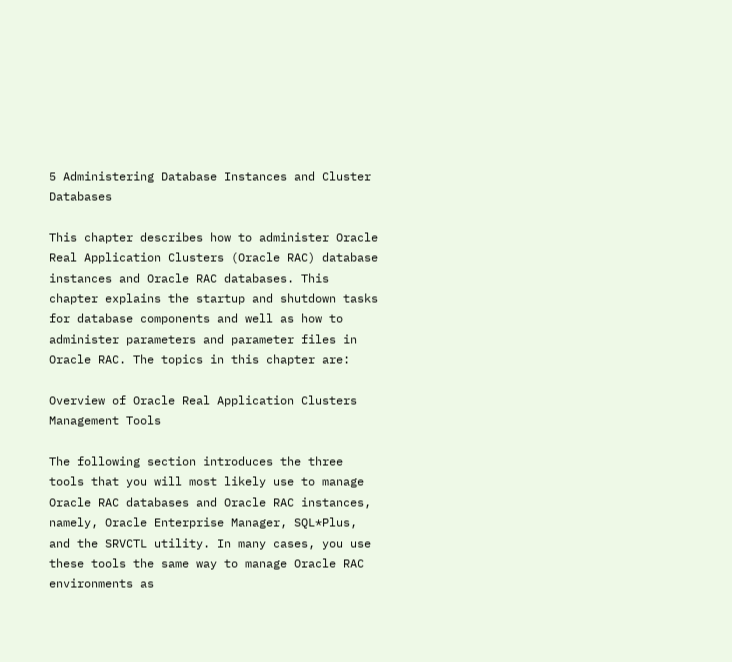5 Administering Database Instances and Cluster Databases

This chapter describes how to administer Oracle Real Application Clusters (Oracle RAC) database instances and Oracle RAC databases. This chapter explains the startup and shutdown tasks for database components and well as how to administer parameters and parameter files in Oracle RAC. The topics in this chapter are:

Overview of Oracle Real Application Clusters Management Tools

The following section introduces the three tools that you will most likely use to manage Oracle RAC databases and Oracle RAC instances, namely, Oracle Enterprise Manager, SQL*Plus, and the SRVCTL utility. In many cases, you use these tools the same way to manage Oracle RAC environments as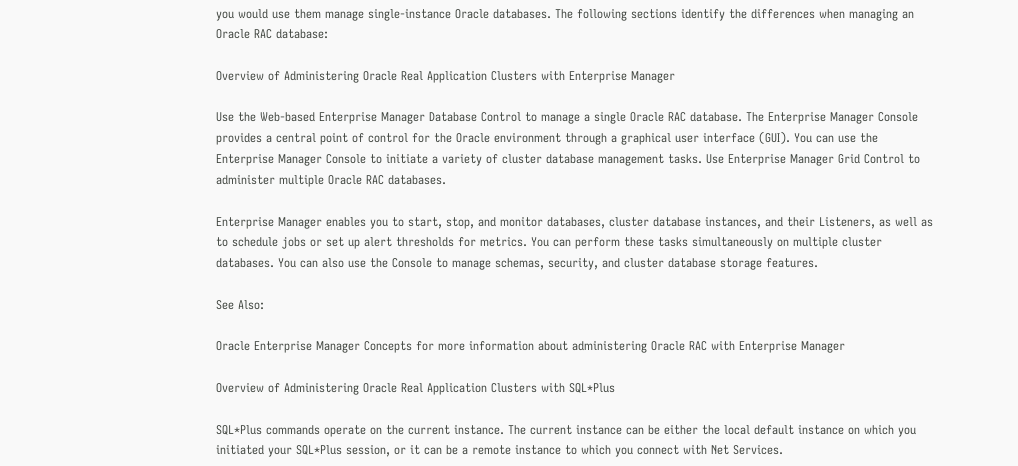you would use them manage single-instance Oracle databases. The following sections identify the differences when managing an Oracle RAC database:

Overview of Administering Oracle Real Application Clusters with Enterprise Manager

Use the Web-based Enterprise Manager Database Control to manage a single Oracle RAC database. The Enterprise Manager Console provides a central point of control for the Oracle environment through a graphical user interface (GUI). You can use the Enterprise Manager Console to initiate a variety of cluster database management tasks. Use Enterprise Manager Grid Control to administer multiple Oracle RAC databases.

Enterprise Manager enables you to start, stop, and monitor databases, cluster database instances, and their Listeners, as well as to schedule jobs or set up alert thresholds for metrics. You can perform these tasks simultaneously on multiple cluster databases. You can also use the Console to manage schemas, security, and cluster database storage features.

See Also:

Oracle Enterprise Manager Concepts for more information about administering Oracle RAC with Enterprise Manager

Overview of Administering Oracle Real Application Clusters with SQL*Plus

SQL*Plus commands operate on the current instance. The current instance can be either the local default instance on which you initiated your SQL*Plus session, or it can be a remote instance to which you connect with Net Services.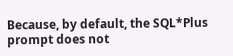Because, by default, the SQL*Plus prompt does not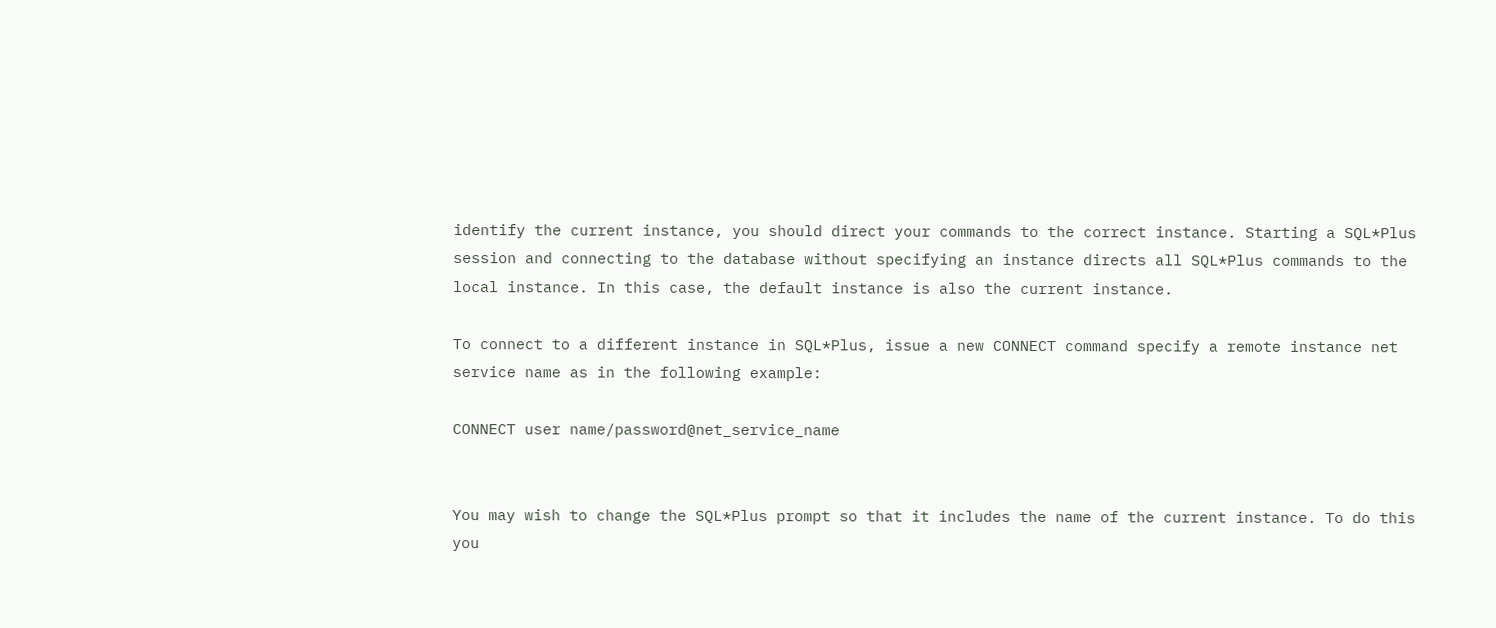identify the current instance, you should direct your commands to the correct instance. Starting a SQL*Plus session and connecting to the database without specifying an instance directs all SQL*Plus commands to the local instance. In this case, the default instance is also the current instance.

To connect to a different instance in SQL*Plus, issue a new CONNECT command specify a remote instance net service name as in the following example:

CONNECT user name/password@net_service_name


You may wish to change the SQL*Plus prompt so that it includes the name of the current instance. To do this you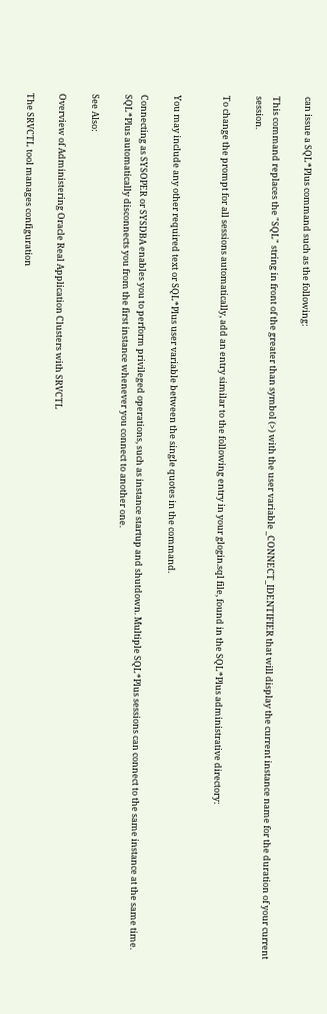can issue a SQL*Plus command such as the following:

This command replaces the "SQL" string in front of the greater than symbol (>) with the user variable _CONNECT_IDENTIFIER that will display the current instance name for the duration of your current session.

To change the prompt for all sessions automatically, add an entry similar to the following entry in your glogin.sql file, found in the SQL*Plus administrative directory:


You may include any other required text or SQL*Plus user variable between the single quotes in the command.

Connecting as SYSOPER or SYSDBA enables you to perform privileged operations, such as instance startup and shutdown. Multiple SQL*Plus sessions can connect to the same instance at the same time. SQL*Plus automatically disconnects you from the first instance whenever you connect to another one.

See Also:

Overview of Administering Oracle Real Application Clusters with SRVCTL

The SRVCTL tool manages configuration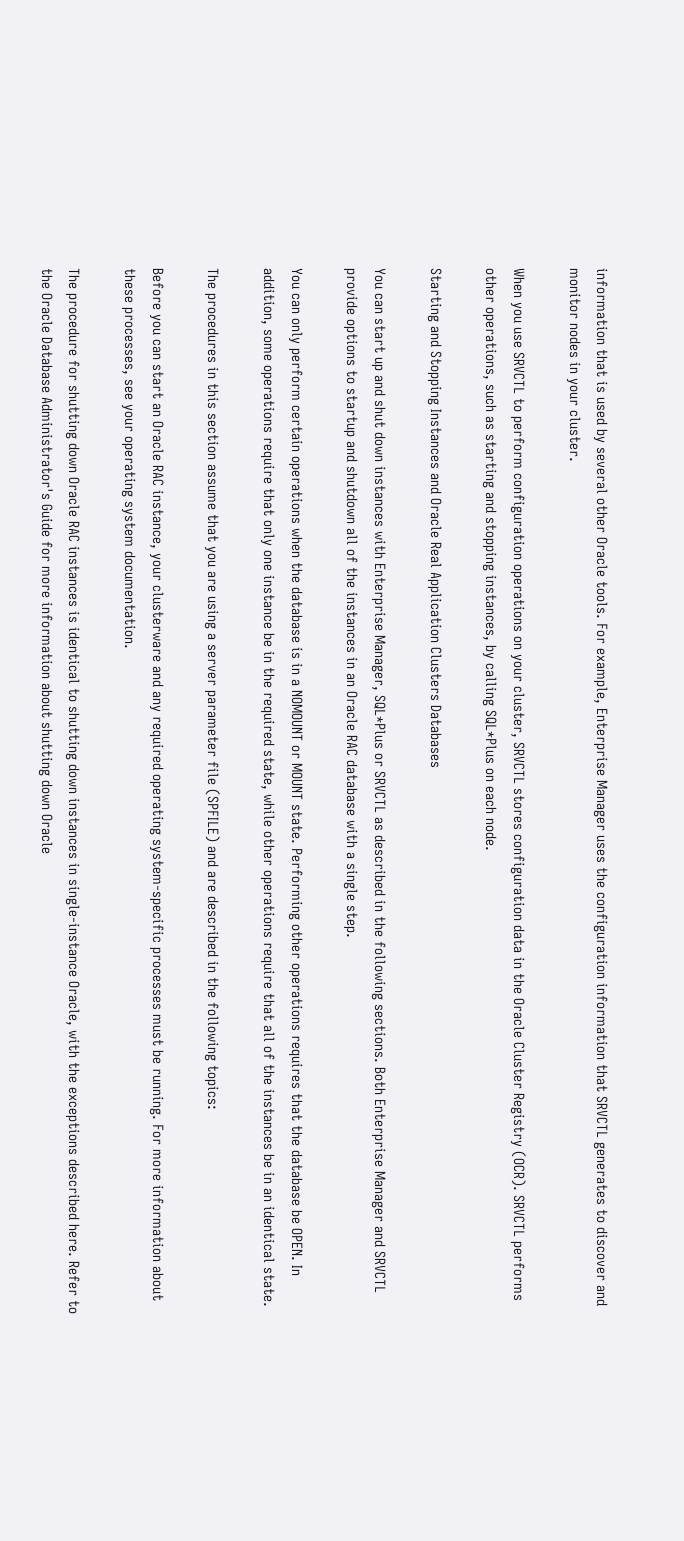information that is used by several other Oracle tools. For example, Enterprise Manager uses the configuration information that SRVCTL generates to discover and monitor nodes in your cluster.

When you use SRVCTL to perform configuration operations on your cluster, SRVCTL stores configuration data in the Oracle Cluster Registry (OCR). SRVCTL performs other operations, such as starting and stopping instances, by calling SQL*Plus on each node.

Starting and Stopping Instances and Oracle Real Application Clusters Databases

You can start up and shut down instances with Enterprise Manager, SQL*Plus or SRVCTL as described in the following sections. Both Enterprise Manager and SRVCTL provide options to startup and shutdown all of the instances in an Oracle RAC database with a single step.

You can only perform certain operations when the database is in a NOMOUNT or MOUNT state. Performing other operations requires that the database be OPEN. In addition, some operations require that only one instance be in the required state, while other operations require that all of the instances be in an identical state.

The procedures in this section assume that you are using a server parameter file (SPFILE) and are described in the following topics:

Before you can start an Oracle RAC instance, your clusterware and any required operating system-specific processes must be running. For more information about these processes, see your operating system documentation.

The procedure for shutting down Oracle RAC instances is identical to shutting down instances in single-instance Oracle, with the exceptions described here. Refer to the Oracle Database Administrator's Guide for more information about shutting down Oracle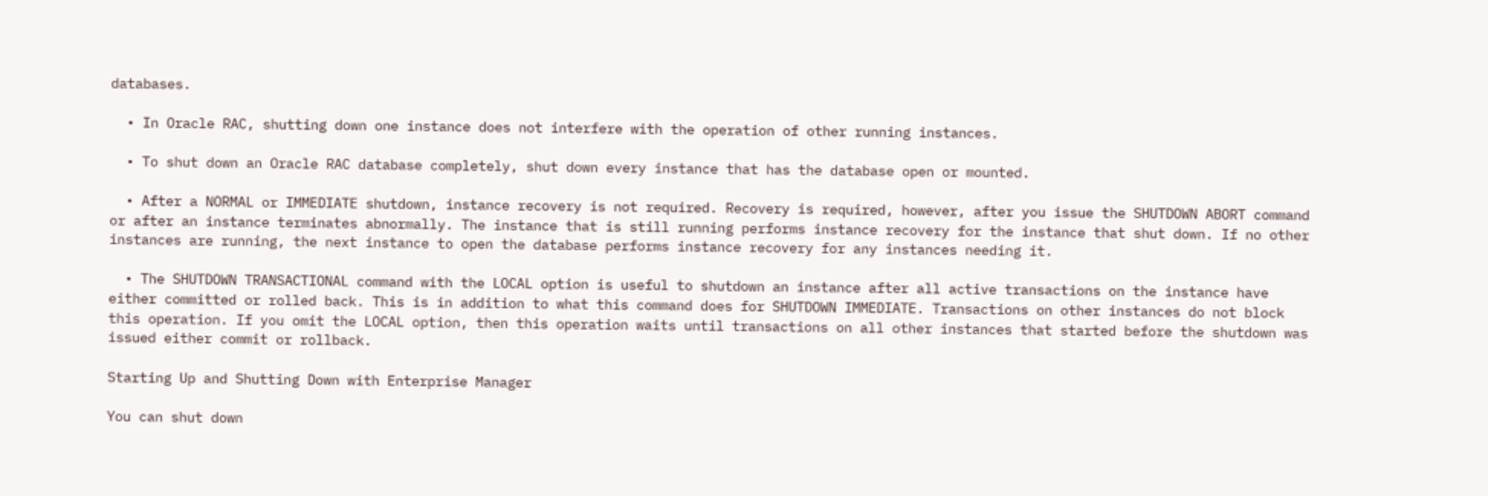databases.

  • In Oracle RAC, shutting down one instance does not interfere with the operation of other running instances.

  • To shut down an Oracle RAC database completely, shut down every instance that has the database open or mounted.

  • After a NORMAL or IMMEDIATE shutdown, instance recovery is not required. Recovery is required, however, after you issue the SHUTDOWN ABORT command or after an instance terminates abnormally. The instance that is still running performs instance recovery for the instance that shut down. If no other instances are running, the next instance to open the database performs instance recovery for any instances needing it.

  • The SHUTDOWN TRANSACTIONAL command with the LOCAL option is useful to shutdown an instance after all active transactions on the instance have either committed or rolled back. This is in addition to what this command does for SHUTDOWN IMMEDIATE. Transactions on other instances do not block this operation. If you omit the LOCAL option, then this operation waits until transactions on all other instances that started before the shutdown was issued either commit or rollback.

Starting Up and Shutting Down with Enterprise Manager

You can shut down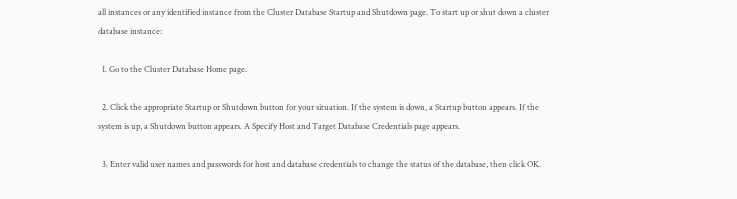all instances or any identified instance from the Cluster Database Startup and Shutdown page. To start up or shut down a cluster database instance:

  1. Go to the Cluster Database Home page.

  2. Click the appropriate Startup or Shutdown button for your situation. If the system is down, a Startup button appears. If the system is up, a Shutdown button appears. A Specify Host and Target Database Credentials page appears.

  3. Enter valid user names and passwords for host and database credentials to change the status of the database, then click OK.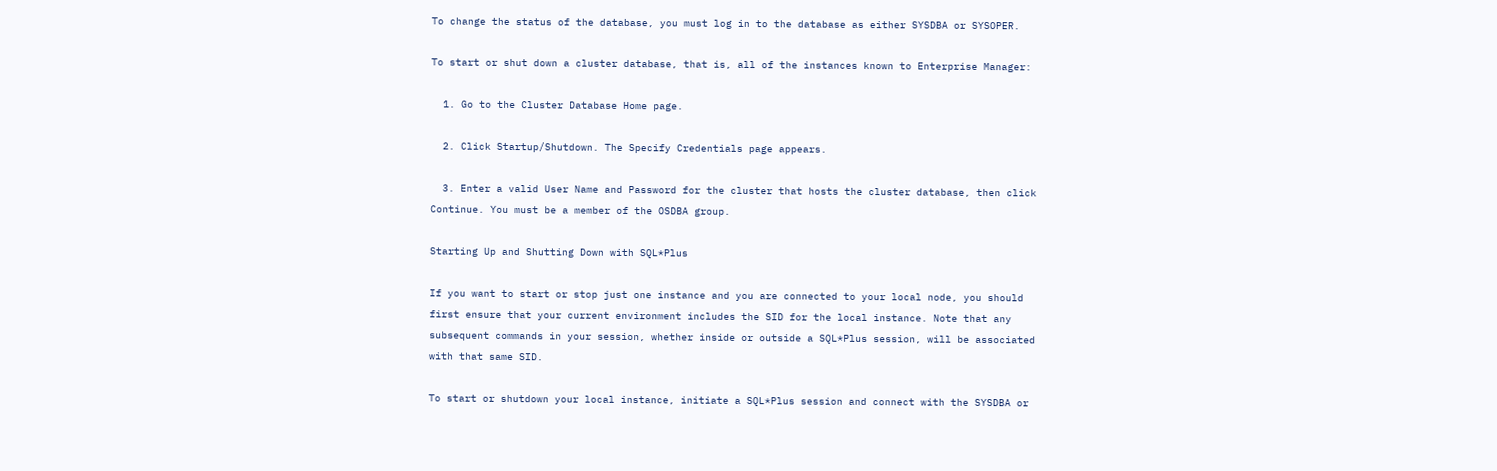To change the status of the database, you must log in to the database as either SYSDBA or SYSOPER.

To start or shut down a cluster database, that is, all of the instances known to Enterprise Manager:

  1. Go to the Cluster Database Home page.

  2. Click Startup/Shutdown. The Specify Credentials page appears.

  3. Enter a valid User Name and Password for the cluster that hosts the cluster database, then click Continue. You must be a member of the OSDBA group.

Starting Up and Shutting Down with SQL*Plus

If you want to start or stop just one instance and you are connected to your local node, you should first ensure that your current environment includes the SID for the local instance. Note that any subsequent commands in your session, whether inside or outside a SQL*Plus session, will be associated with that same SID.

To start or shutdown your local instance, initiate a SQL*Plus session and connect with the SYSDBA or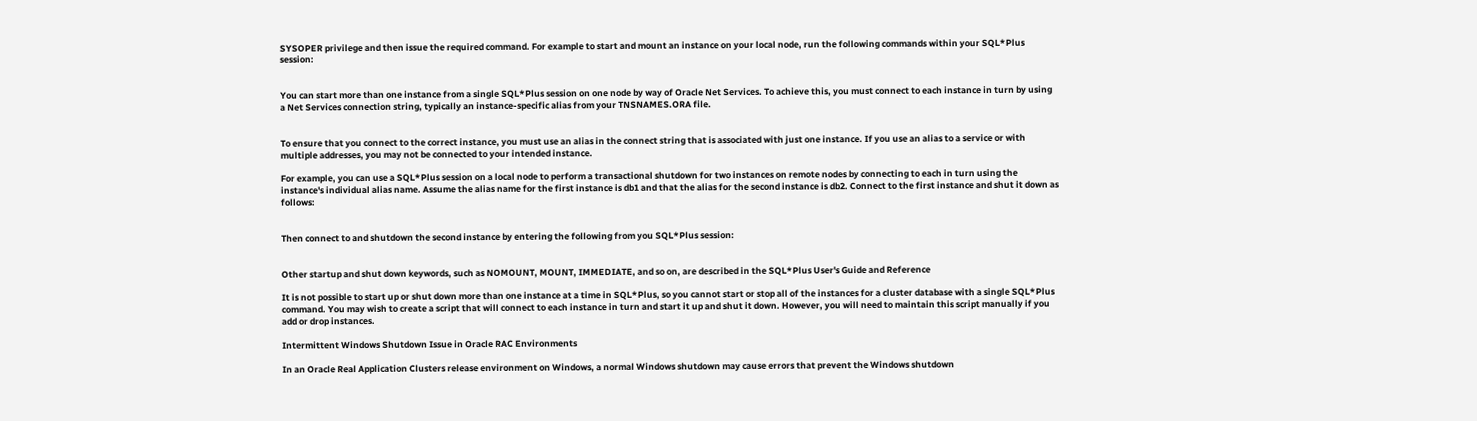SYSOPER privilege and then issue the required command. For example to start and mount an instance on your local node, run the following commands within your SQL*Plus session:


You can start more than one instance from a single SQL*Plus session on one node by way of Oracle Net Services. To achieve this, you must connect to each instance in turn by using a Net Services connection string, typically an instance-specific alias from your TNSNAMES.ORA file.


To ensure that you connect to the correct instance, you must use an alias in the connect string that is associated with just one instance. If you use an alias to a service or with multiple addresses, you may not be connected to your intended instance.

For example, you can use a SQL*Plus session on a local node to perform a transactional shutdown for two instances on remote nodes by connecting to each in turn using the instance's individual alias name. Assume the alias name for the first instance is db1 and that the alias for the second instance is db2. Connect to the first instance and shut it down as follows:


Then connect to and shutdown the second instance by entering the following from you SQL*Plus session:


Other startup and shut down keywords, such as NOMOUNT, MOUNT, IMMEDIATE, and so on, are described in the SQL*Plus User's Guide and Reference

It is not possible to start up or shut down more than one instance at a time in SQL*Plus, so you cannot start or stop all of the instances for a cluster database with a single SQL*Plus command. You may wish to create a script that will connect to each instance in turn and start it up and shut it down. However, you will need to maintain this script manually if you add or drop instances.

Intermittent Windows Shutdown Issue in Oracle RAC Environments

In an Oracle Real Application Clusters release environment on Windows, a normal Windows shutdown may cause errors that prevent the Windows shutdown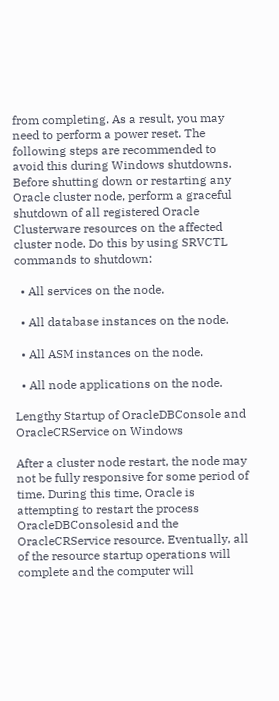from completing. As a result, you may need to perform a power reset. The following steps are recommended to avoid this during Windows shutdowns. Before shutting down or restarting any Oracle cluster node, perform a graceful shutdown of all registered Oracle Clusterware resources on the affected cluster node. Do this by using SRVCTL commands to shutdown:

  • All services on the node.

  • All database instances on the node.

  • All ASM instances on the node.

  • All node applications on the node.

Lengthy Startup of OracleDBConsole and OracleCRService on Windows

After a cluster node restart, the node may not be fully responsive for some period of time. During this time, Oracle is attempting to restart the process OracleDBConsolesid and the OracleCRService resource. Eventually, all of the resource startup operations will complete and the computer will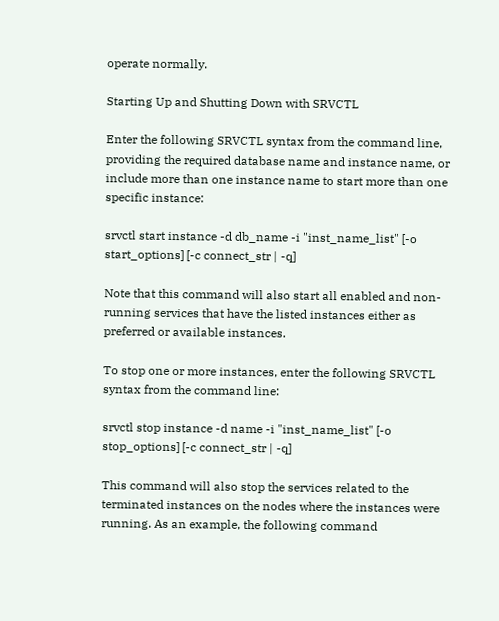operate normally.

Starting Up and Shutting Down with SRVCTL

Enter the following SRVCTL syntax from the command line, providing the required database name and instance name, or include more than one instance name to start more than one specific instance:

srvctl start instance -d db_name -i "inst_name_list" [-o start_options] [-c connect_str | -q]

Note that this command will also start all enabled and non-running services that have the listed instances either as preferred or available instances.

To stop one or more instances, enter the following SRVCTL syntax from the command line:

srvctl stop instance -d name -i "inst_name_list" [-o stop_options] [-c connect_str | -q]

This command will also stop the services related to the terminated instances on the nodes where the instances were running. As an example, the following command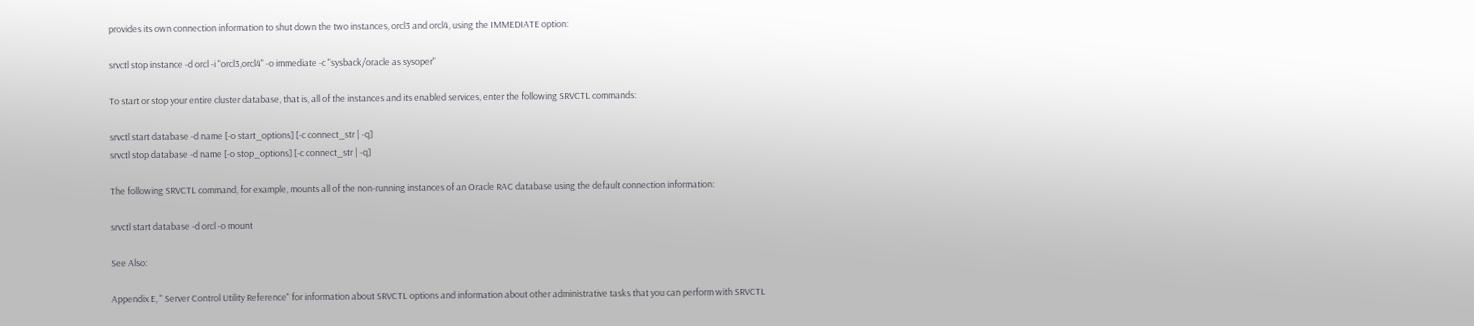provides its own connection information to shut down the two instances, orcl3 and orcl4, using the IMMEDIATE option:

srvctl stop instance -d orcl -i "orcl3,orcl4" -o immediate -c "sysback/oracle as sysoper"

To start or stop your entire cluster database, that is, all of the instances and its enabled services, enter the following SRVCTL commands:

srvctl start database -d name [-o start_options] [-c connect_str | -q]
srvctl stop database -d name [-o stop_options] [-c connect_str | -q]

The following SRVCTL command, for example, mounts all of the non-running instances of an Oracle RAC database using the default connection information:

srvctl start database -d orcl -o mount

See Also:

Appendix E, " Server Control Utility Reference" for information about SRVCTL options and information about other administrative tasks that you can perform with SRVCTL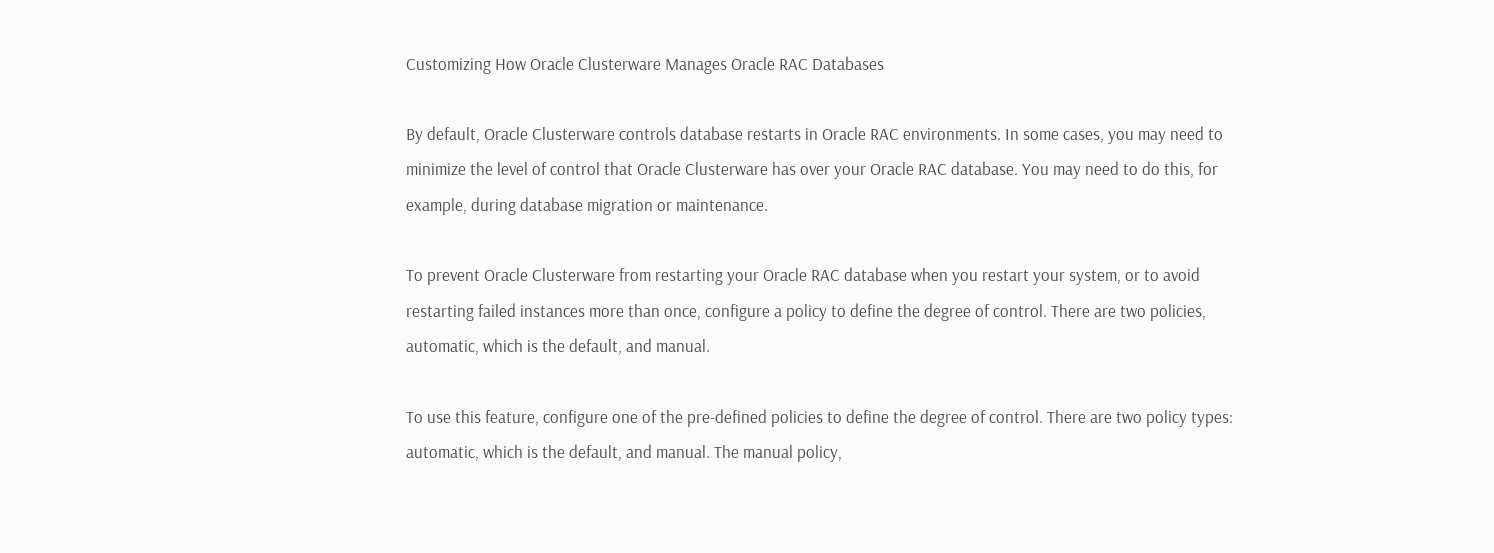Customizing How Oracle Clusterware Manages Oracle RAC Databases

By default, Oracle Clusterware controls database restarts in Oracle RAC environments. In some cases, you may need to minimize the level of control that Oracle Clusterware has over your Oracle RAC database. You may need to do this, for example, during database migration or maintenance.

To prevent Oracle Clusterware from restarting your Oracle RAC database when you restart your system, or to avoid restarting failed instances more than once, configure a policy to define the degree of control. There are two policies, automatic, which is the default, and manual.

To use this feature, configure one of the pre-defined policies to define the degree of control. There are two policy types: automatic, which is the default, and manual. The manual policy,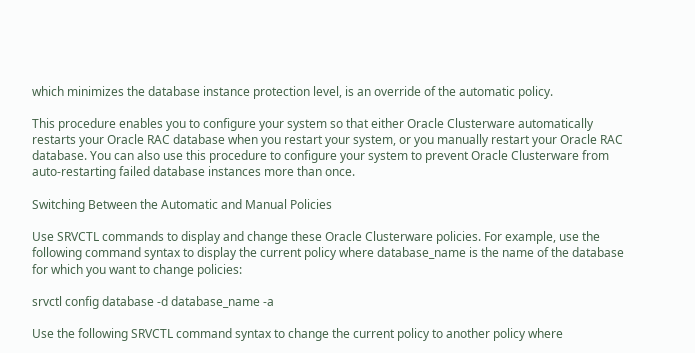which minimizes the database instance protection level, is an override of the automatic policy.

This procedure enables you to configure your system so that either Oracle Clusterware automatically restarts your Oracle RAC database when you restart your system, or you manually restart your Oracle RAC database. You can also use this procedure to configure your system to prevent Oracle Clusterware from auto-restarting failed database instances more than once.

Switching Between the Automatic and Manual Policies

Use SRVCTL commands to display and change these Oracle Clusterware policies. For example, use the following command syntax to display the current policy where database_name is the name of the database for which you want to change policies:

srvctl config database -d database_name -a

Use the following SRVCTL command syntax to change the current policy to another policy where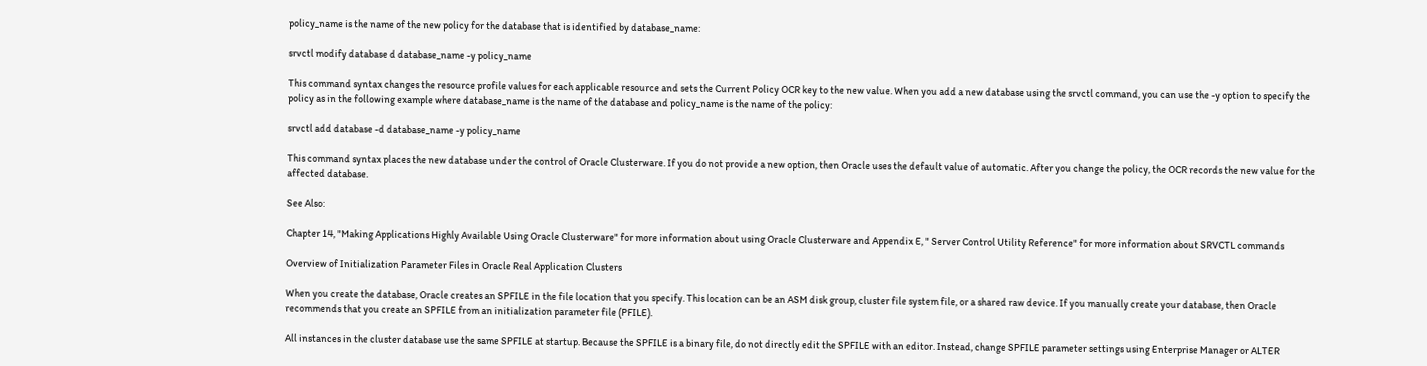policy_name is the name of the new policy for the database that is identified by database_name:

srvctl modify database d database_name -y policy_name

This command syntax changes the resource profile values for each applicable resource and sets the Current Policy OCR key to the new value. When you add a new database using the srvctl command, you can use the -y option to specify the policy as in the following example where database_name is the name of the database and policy_name is the name of the policy:

srvctl add database -d database_name -y policy_name

This command syntax places the new database under the control of Oracle Clusterware. If you do not provide a new option, then Oracle uses the default value of automatic. After you change the policy, the OCR records the new value for the affected database.

See Also:

Chapter 14, "Making Applications Highly Available Using Oracle Clusterware" for more information about using Oracle Clusterware and Appendix E, " Server Control Utility Reference" for more information about SRVCTL commands

Overview of Initialization Parameter Files in Oracle Real Application Clusters

When you create the database, Oracle creates an SPFILE in the file location that you specify. This location can be an ASM disk group, cluster file system file, or a shared raw device. If you manually create your database, then Oracle recommends that you create an SPFILE from an initialization parameter file (PFILE).

All instances in the cluster database use the same SPFILE at startup. Because the SPFILE is a binary file, do not directly edit the SPFILE with an editor. Instead, change SPFILE parameter settings using Enterprise Manager or ALTER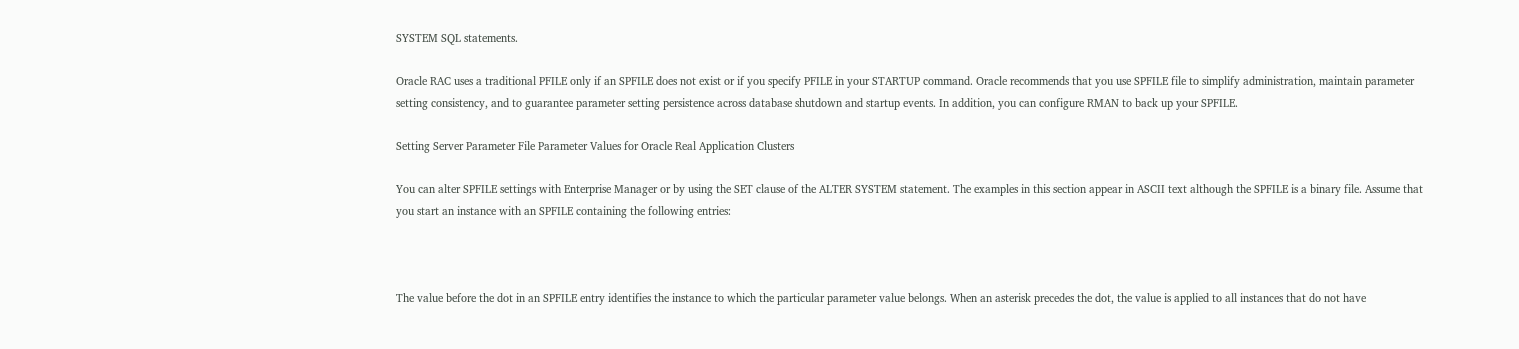SYSTEM SQL statements.

Oracle RAC uses a traditional PFILE only if an SPFILE does not exist or if you specify PFILE in your STARTUP command. Oracle recommends that you use SPFILE file to simplify administration, maintain parameter setting consistency, and to guarantee parameter setting persistence across database shutdown and startup events. In addition, you can configure RMAN to back up your SPFILE.

Setting Server Parameter File Parameter Values for Oracle Real Application Clusters

You can alter SPFILE settings with Enterprise Manager or by using the SET clause of the ALTER SYSTEM statement. The examples in this section appear in ASCII text although the SPFILE is a binary file. Assume that you start an instance with an SPFILE containing the following entries:



The value before the dot in an SPFILE entry identifies the instance to which the particular parameter value belongs. When an asterisk precedes the dot, the value is applied to all instances that do not have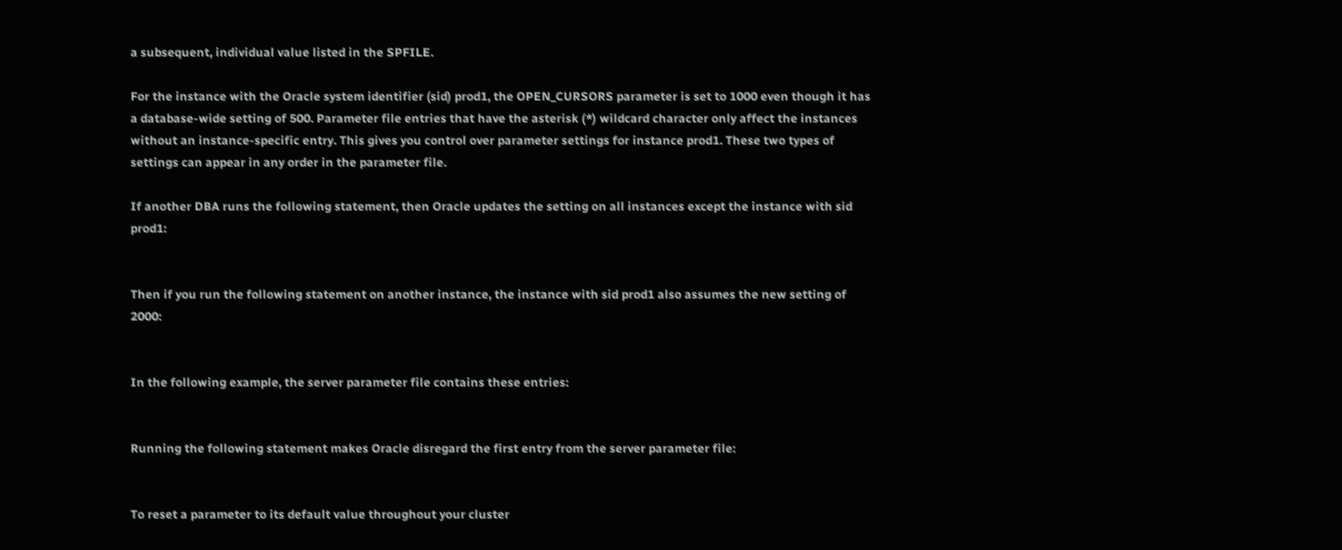a subsequent, individual value listed in the SPFILE.

For the instance with the Oracle system identifier (sid) prod1, the OPEN_CURSORS parameter is set to 1000 even though it has a database-wide setting of 500. Parameter file entries that have the asterisk (*) wildcard character only affect the instances without an instance-specific entry. This gives you control over parameter settings for instance prod1. These two types of settings can appear in any order in the parameter file.

If another DBA runs the following statement, then Oracle updates the setting on all instances except the instance with sid prod1:


Then if you run the following statement on another instance, the instance with sid prod1 also assumes the new setting of 2000:


In the following example, the server parameter file contains these entries:


Running the following statement makes Oracle disregard the first entry from the server parameter file:


To reset a parameter to its default value throughout your cluster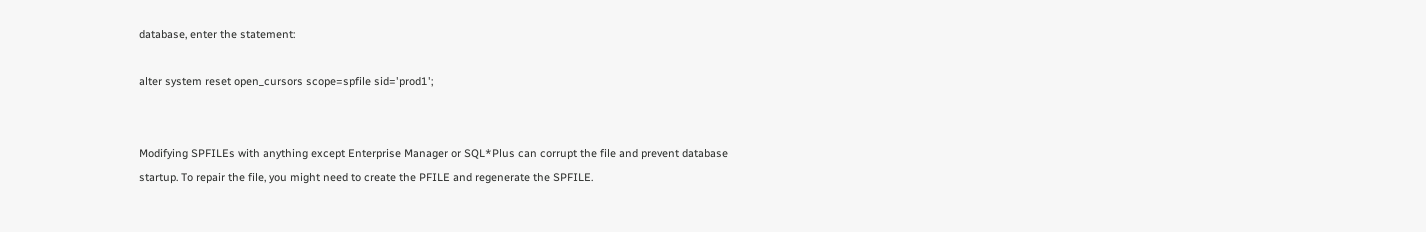database, enter the statement:

alter system reset open_cursors scope=spfile sid='prod1';


Modifying SPFILEs with anything except Enterprise Manager or SQL*Plus can corrupt the file and prevent database startup. To repair the file, you might need to create the PFILE and regenerate the SPFILE.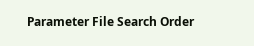Parameter File Search Order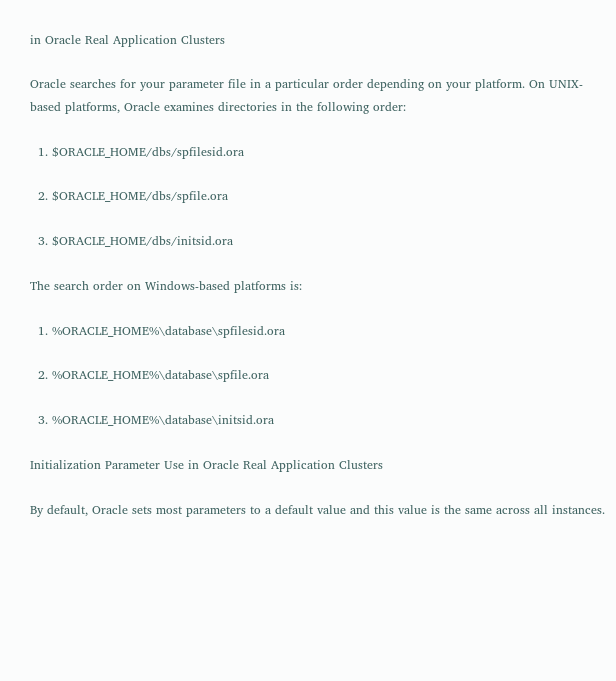in Oracle Real Application Clusters

Oracle searches for your parameter file in a particular order depending on your platform. On UNIX-based platforms, Oracle examines directories in the following order:

  1. $ORACLE_HOME/dbs/spfilesid.ora

  2. $ORACLE_HOME/dbs/spfile.ora

  3. $ORACLE_HOME/dbs/initsid.ora

The search order on Windows-based platforms is:

  1. %ORACLE_HOME%\database\spfilesid.ora

  2. %ORACLE_HOME%\database\spfile.ora

  3. %ORACLE_HOME%\database\initsid.ora

Initialization Parameter Use in Oracle Real Application Clusters

By default, Oracle sets most parameters to a default value and this value is the same across all instances.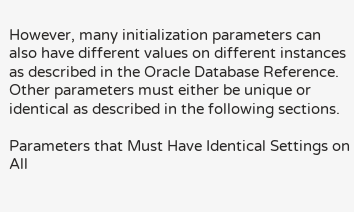However, many initialization parameters can also have different values on different instances as described in the Oracle Database Reference. Other parameters must either be unique or identical as described in the following sections.

Parameters that Must Have Identical Settings on All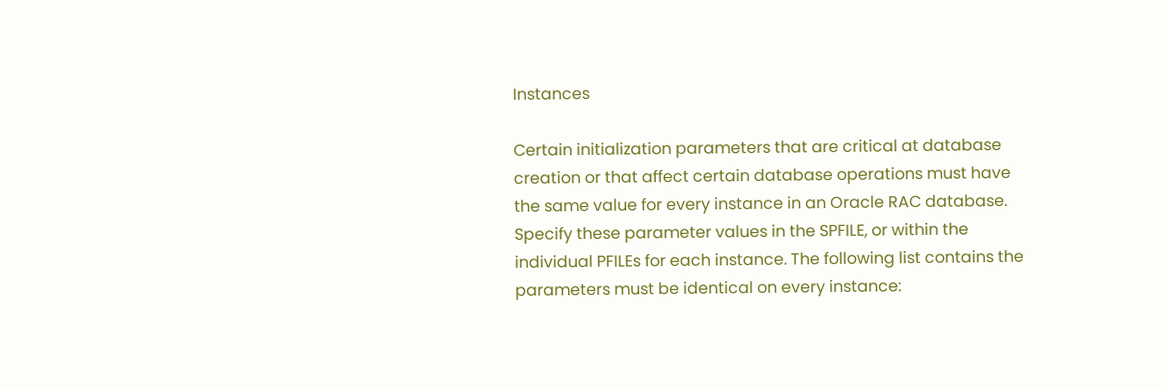Instances

Certain initialization parameters that are critical at database creation or that affect certain database operations must have the same value for every instance in an Oracle RAC database. Specify these parameter values in the SPFILE, or within the individual PFILEs for each instance. The following list contains the parameters must be identical on every instance: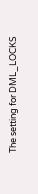The setting for DML_LOCKS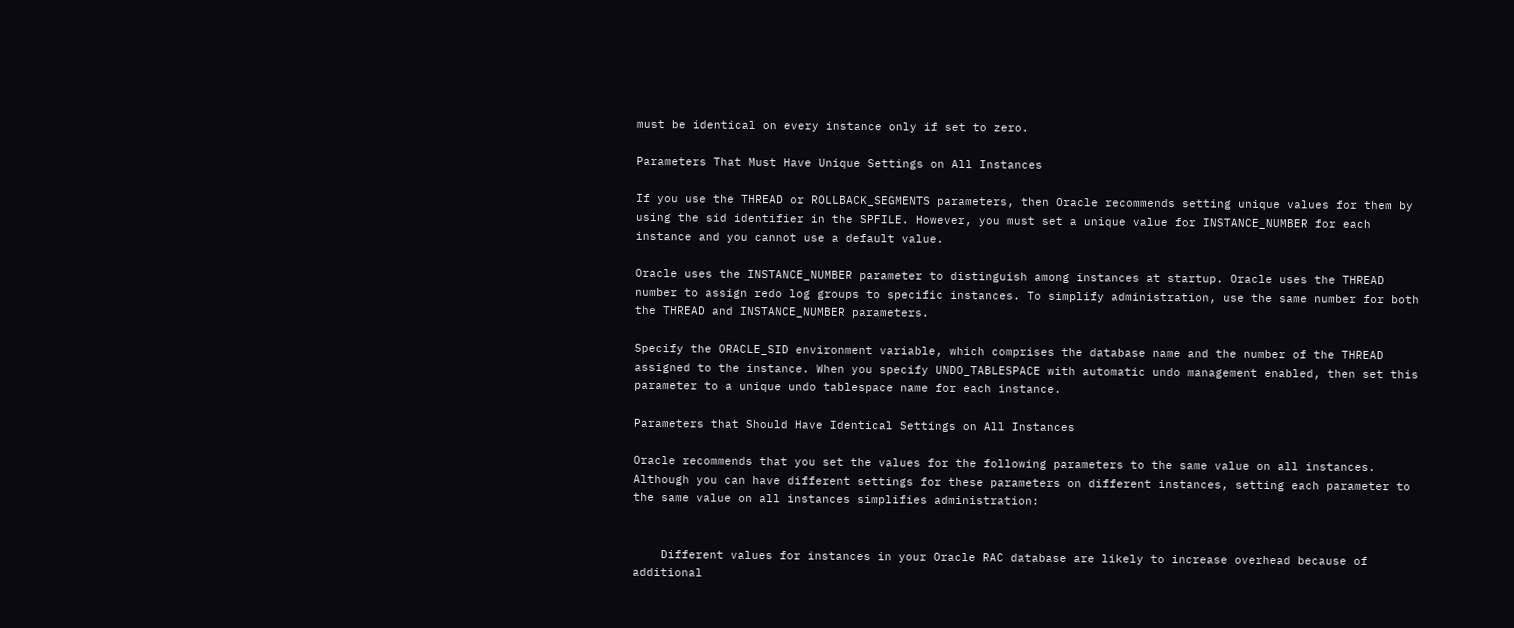must be identical on every instance only if set to zero.

Parameters That Must Have Unique Settings on All Instances

If you use the THREAD or ROLLBACK_SEGMENTS parameters, then Oracle recommends setting unique values for them by using the sid identifier in the SPFILE. However, you must set a unique value for INSTANCE_NUMBER for each instance and you cannot use a default value.

Oracle uses the INSTANCE_NUMBER parameter to distinguish among instances at startup. Oracle uses the THREAD number to assign redo log groups to specific instances. To simplify administration, use the same number for both the THREAD and INSTANCE_NUMBER parameters.

Specify the ORACLE_SID environment variable, which comprises the database name and the number of the THREAD assigned to the instance. When you specify UNDO_TABLESPACE with automatic undo management enabled, then set this parameter to a unique undo tablespace name for each instance.

Parameters that Should Have Identical Settings on All Instances

Oracle recommends that you set the values for the following parameters to the same value on all instances. Although you can have different settings for these parameters on different instances, setting each parameter to the same value on all instances simplifies administration:


    Different values for instances in your Oracle RAC database are likely to increase overhead because of additional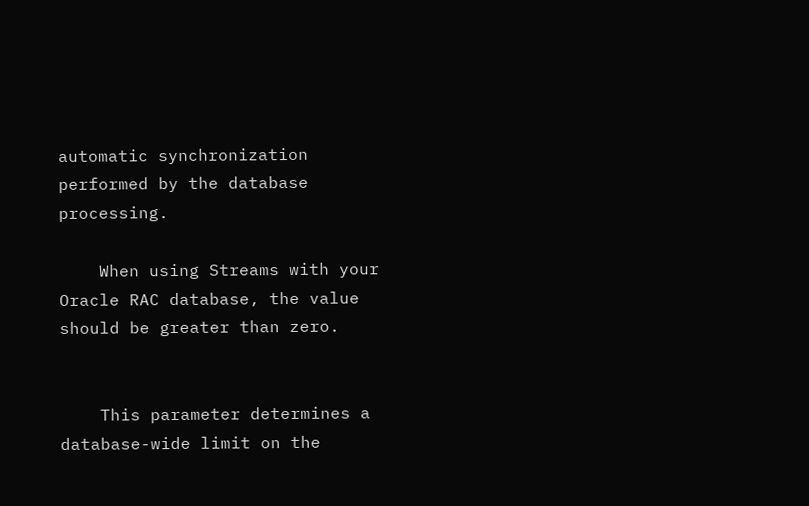automatic synchronization performed by the database processing.

    When using Streams with your Oracle RAC database, the value should be greater than zero.


    This parameter determines a database-wide limit on the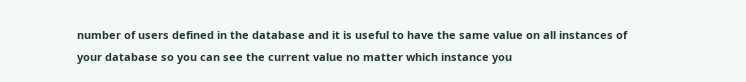number of users defined in the database and it is useful to have the same value on all instances of your database so you can see the current value no matter which instance you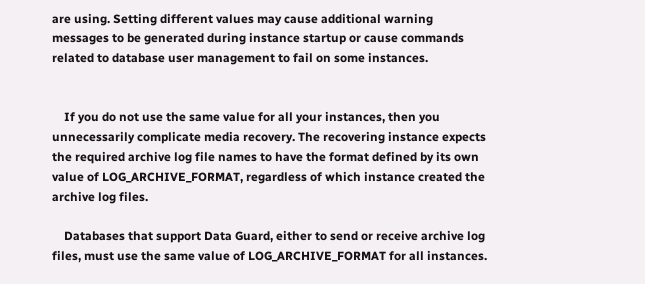are using. Setting different values may cause additional warning messages to be generated during instance startup or cause commands related to database user management to fail on some instances.


    If you do not use the same value for all your instances, then you unnecessarily complicate media recovery. The recovering instance expects the required archive log file names to have the format defined by its own value of LOG_ARCHIVE_FORMAT, regardless of which instance created the archive log files.

    Databases that support Data Guard, either to send or receive archive log files, must use the same value of LOG_ARCHIVE_FORMAT for all instances.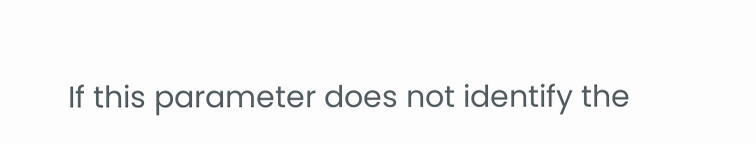If this parameter does not identify the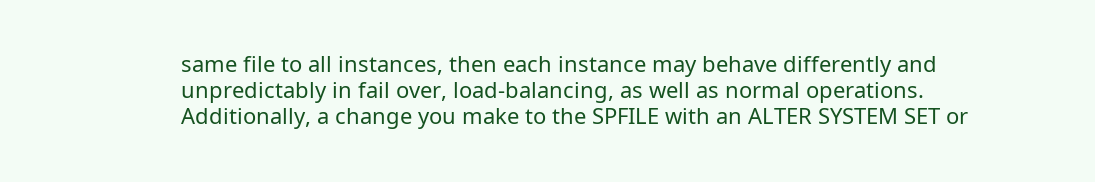same file to all instances, then each instance may behave differently and unpredictably in fail over, load-balancing, as well as normal operations. Additionally, a change you make to the SPFILE with an ALTER SYSTEM SET or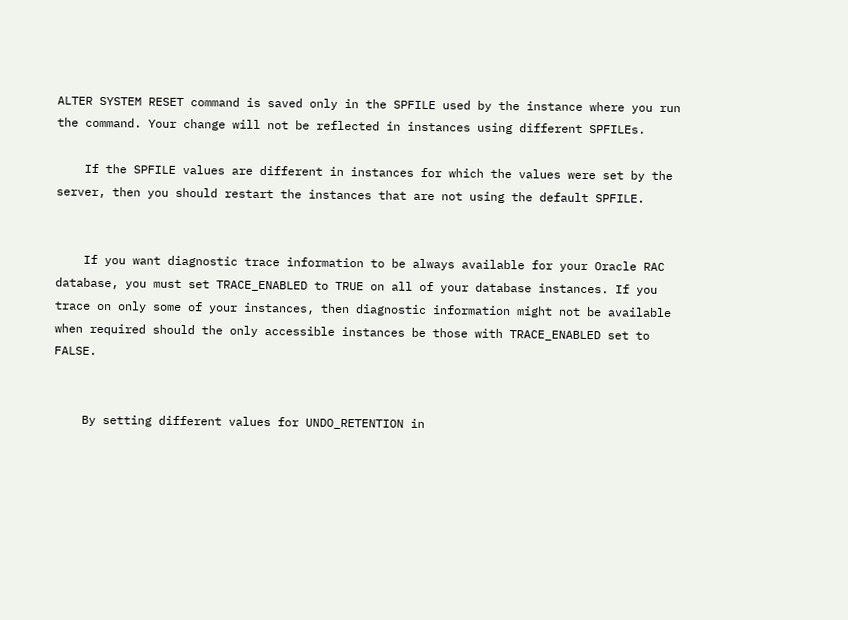ALTER SYSTEM RESET command is saved only in the SPFILE used by the instance where you run the command. Your change will not be reflected in instances using different SPFILEs.

    If the SPFILE values are different in instances for which the values were set by the server, then you should restart the instances that are not using the default SPFILE.


    If you want diagnostic trace information to be always available for your Oracle RAC database, you must set TRACE_ENABLED to TRUE on all of your database instances. If you trace on only some of your instances, then diagnostic information might not be available when required should the only accessible instances be those with TRACE_ENABLED set to FALSE.


    By setting different values for UNDO_RETENTION in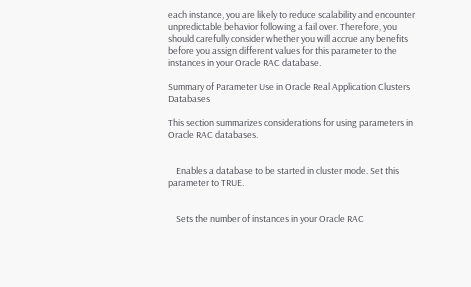each instance, you are likely to reduce scalability and encounter unpredictable behavior following a fail over. Therefore, you should carefully consider whether you will accrue any benefits before you assign different values for this parameter to the instances in your Oracle RAC database.

Summary of Parameter Use in Oracle Real Application Clusters Databases

This section summarizes considerations for using parameters in Oracle RAC databases.


    Enables a database to be started in cluster mode. Set this parameter to TRUE.


    Sets the number of instances in your Oracle RAC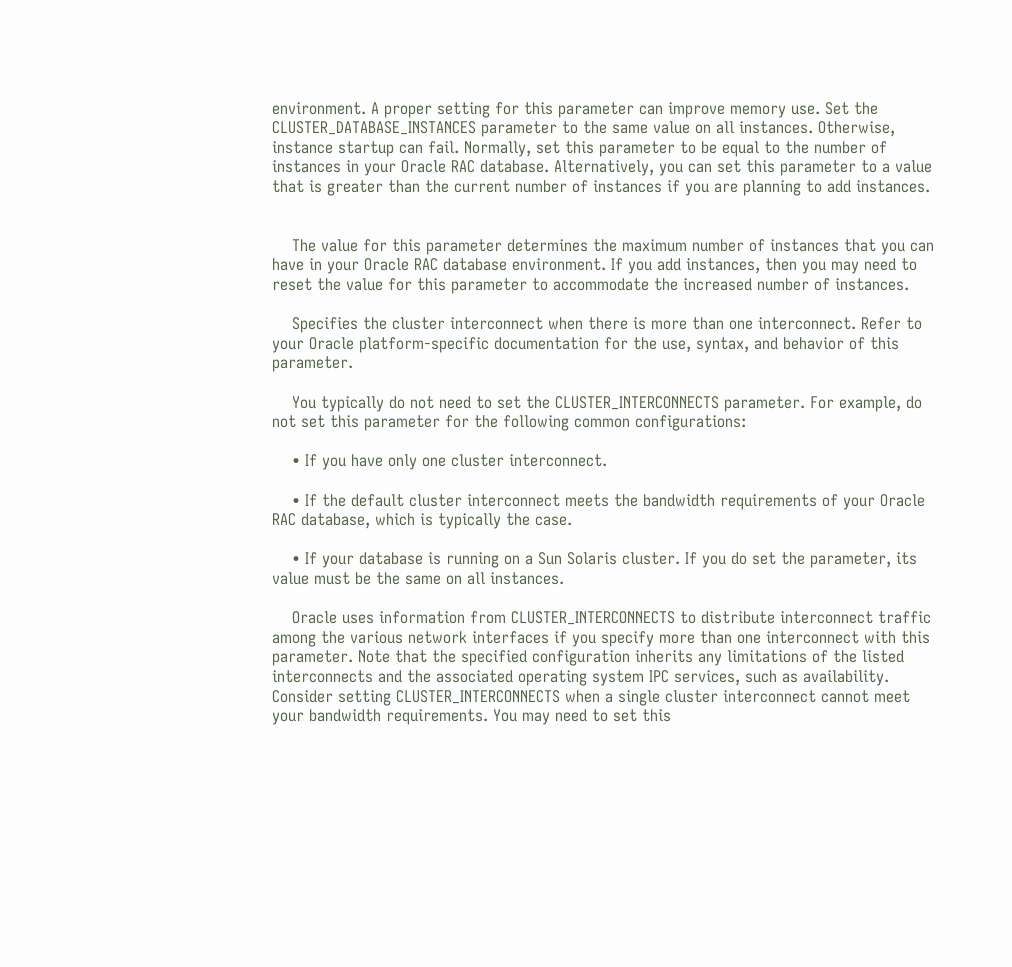environment. A proper setting for this parameter can improve memory use. Set the CLUSTER_DATABASE_INSTANCES parameter to the same value on all instances. Otherwise, instance startup can fail. Normally, set this parameter to be equal to the number of instances in your Oracle RAC database. Alternatively, you can set this parameter to a value that is greater than the current number of instances if you are planning to add instances.


    The value for this parameter determines the maximum number of instances that you can have in your Oracle RAC database environment. If you add instances, then you may need to reset the value for this parameter to accommodate the increased number of instances.

    Specifies the cluster interconnect when there is more than one interconnect. Refer to your Oracle platform-specific documentation for the use, syntax, and behavior of this parameter.

    You typically do not need to set the CLUSTER_INTERCONNECTS parameter. For example, do not set this parameter for the following common configurations:

    • If you have only one cluster interconnect.

    • If the default cluster interconnect meets the bandwidth requirements of your Oracle RAC database, which is typically the case.

    • If your database is running on a Sun Solaris cluster. If you do set the parameter, its value must be the same on all instances.

    Oracle uses information from CLUSTER_INTERCONNECTS to distribute interconnect traffic among the various network interfaces if you specify more than one interconnect with this parameter. Note that the specified configuration inherits any limitations of the listed interconnects and the associated operating system IPC services, such as availability. Consider setting CLUSTER_INTERCONNECTS when a single cluster interconnect cannot meet your bandwidth requirements. You may need to set this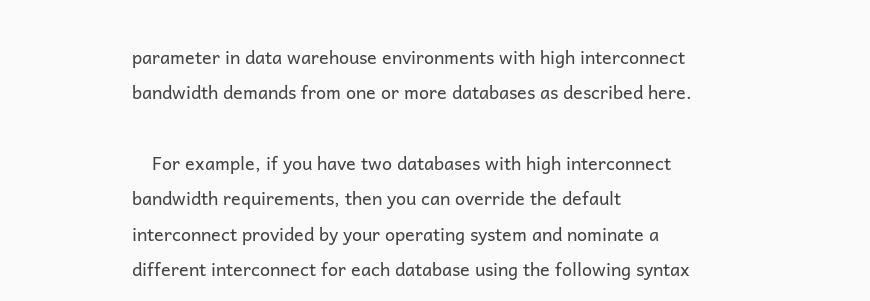parameter in data warehouse environments with high interconnect bandwidth demands from one or more databases as described here.

    For example, if you have two databases with high interconnect bandwidth requirements, then you can override the default interconnect provided by your operating system and nominate a different interconnect for each database using the following syntax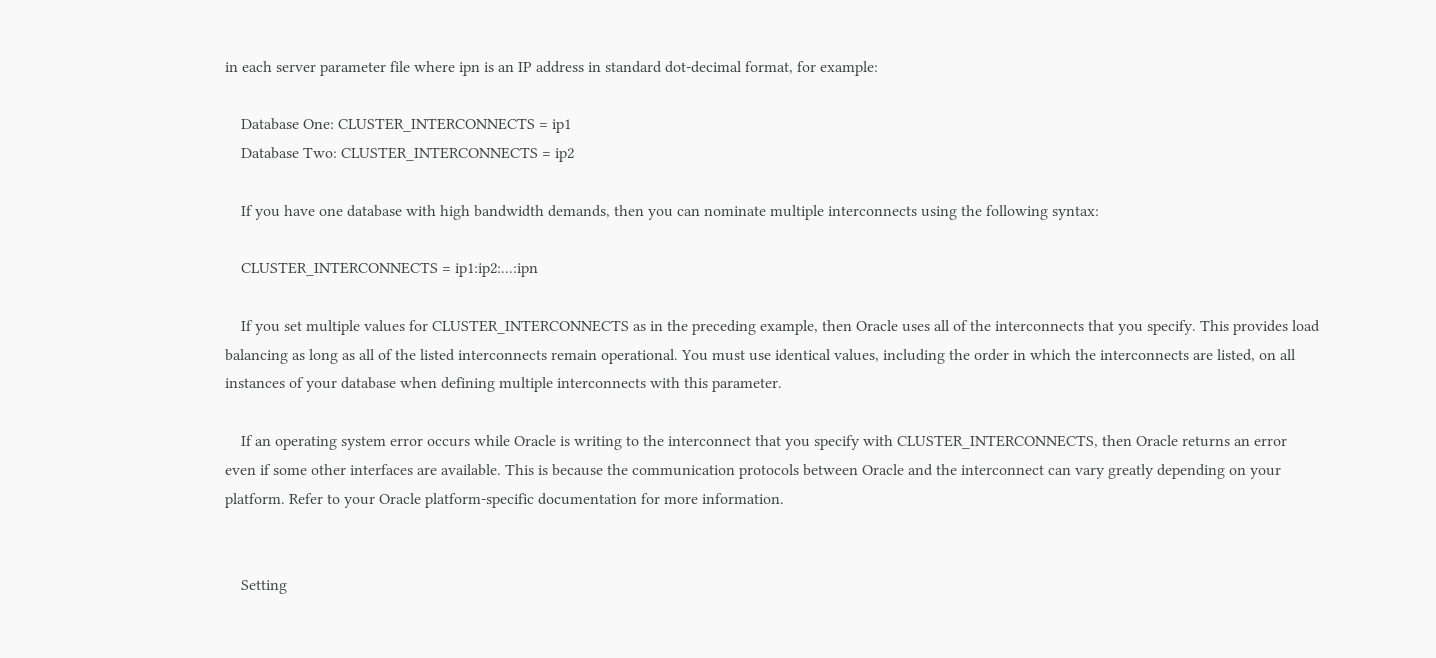in each server parameter file where ipn is an IP address in standard dot-decimal format, for example:

    Database One: CLUSTER_INTERCONNECTS = ip1
    Database Two: CLUSTER_INTERCONNECTS = ip2

    If you have one database with high bandwidth demands, then you can nominate multiple interconnects using the following syntax:

    CLUSTER_INTERCONNECTS = ip1:ip2:...:ipn

    If you set multiple values for CLUSTER_INTERCONNECTS as in the preceding example, then Oracle uses all of the interconnects that you specify. This provides load balancing as long as all of the listed interconnects remain operational. You must use identical values, including the order in which the interconnects are listed, on all instances of your database when defining multiple interconnects with this parameter.

    If an operating system error occurs while Oracle is writing to the interconnect that you specify with CLUSTER_INTERCONNECTS, then Oracle returns an error even if some other interfaces are available. This is because the communication protocols between Oracle and the interconnect can vary greatly depending on your platform. Refer to your Oracle platform-specific documentation for more information.


    Setting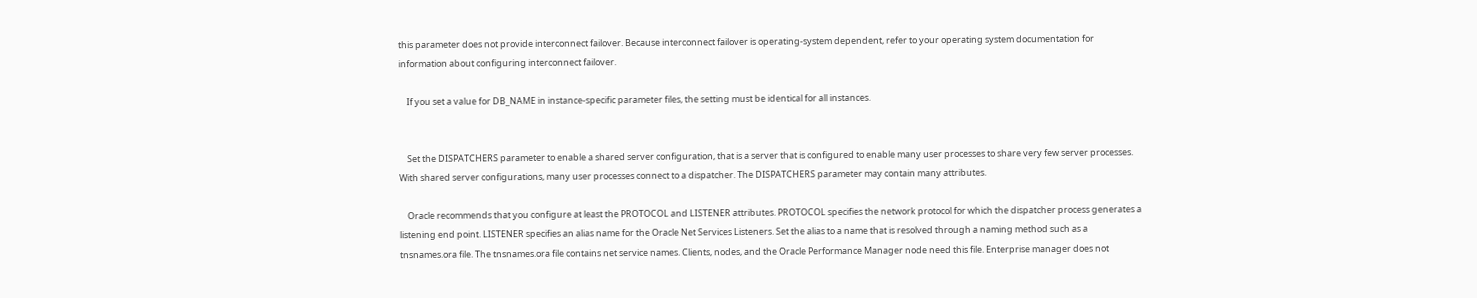this parameter does not provide interconnect failover. Because interconnect failover is operating-system dependent, refer to your operating system documentation for information about configuring interconnect failover.

    If you set a value for DB_NAME in instance-specific parameter files, the setting must be identical for all instances.


    Set the DISPATCHERS parameter to enable a shared server configuration, that is a server that is configured to enable many user processes to share very few server processes. With shared server configurations, many user processes connect to a dispatcher. The DISPATCHERS parameter may contain many attributes.

    Oracle recommends that you configure at least the PROTOCOL and LISTENER attributes. PROTOCOL specifies the network protocol for which the dispatcher process generates a listening end point. LISTENER specifies an alias name for the Oracle Net Services Listeners. Set the alias to a name that is resolved through a naming method such as a tnsnames.ora file. The tnsnames.ora file contains net service names. Clients, nodes, and the Oracle Performance Manager node need this file. Enterprise manager does not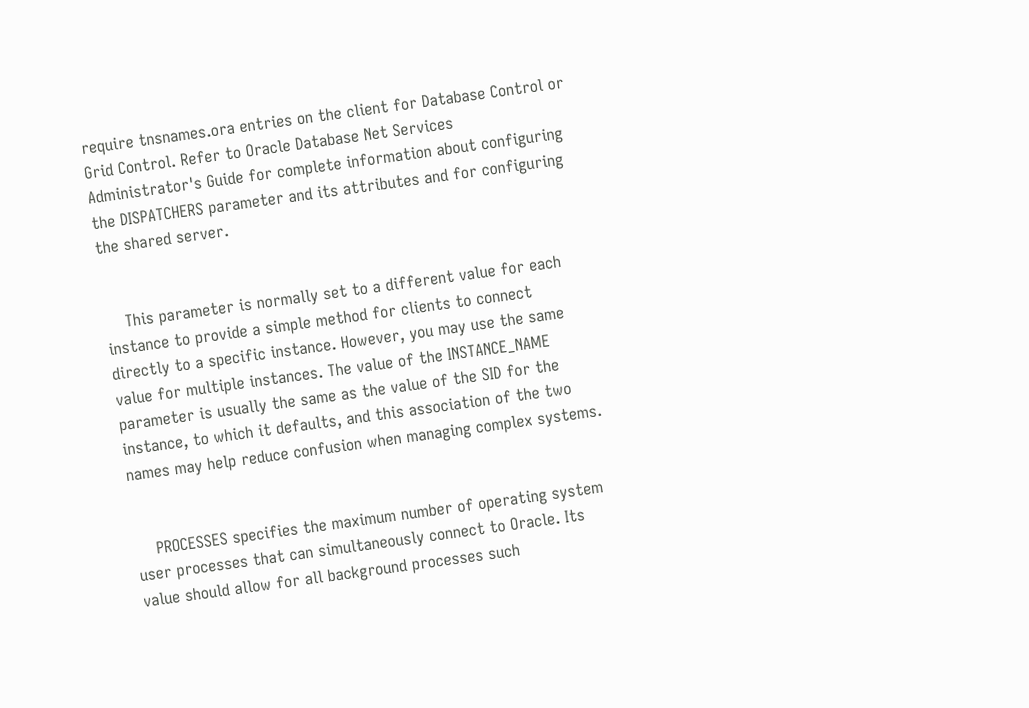require tnsnames.ora entries on the client for Database Control or Grid Control. Refer to Oracle Database Net Services Administrator's Guide for complete information about configuring the DISPATCHERS parameter and its attributes and for configuring the shared server.


    This parameter is normally set to a different value for each instance to provide a simple method for clients to connect directly to a specific instance. However, you may use the same value for multiple instances. The value of the INSTANCE_NAME parameter is usually the same as the value of the SID for the instance, to which it defaults, and this association of the two names may help reduce confusion when managing complex systems.


    PROCESSES specifies the maximum number of operating system user processes that can simultaneously connect to Oracle. Its value should allow for all background processes such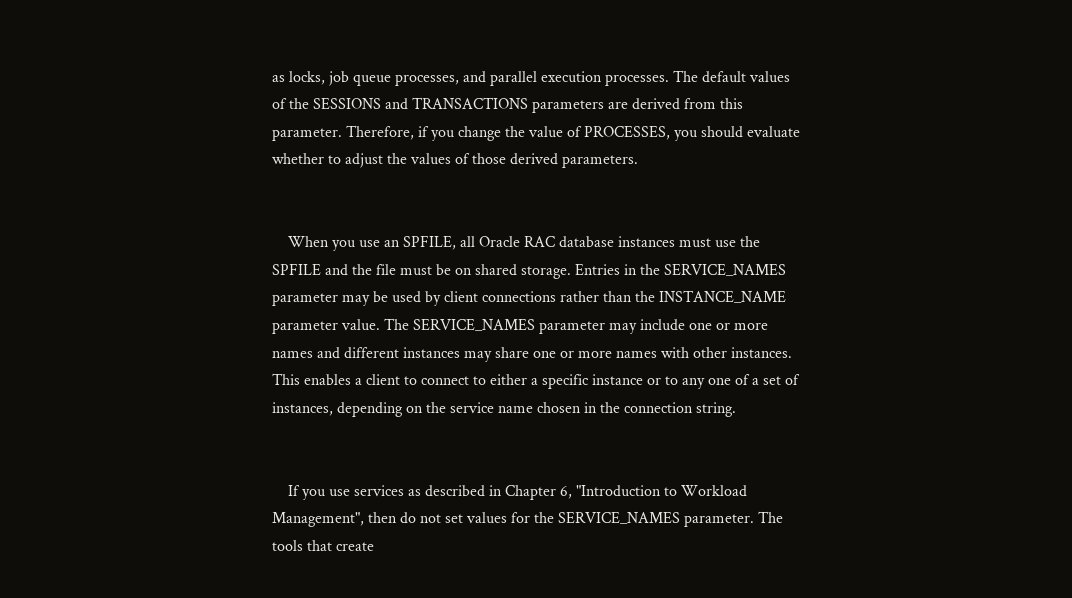as locks, job queue processes, and parallel execution processes. The default values of the SESSIONS and TRANSACTIONS parameters are derived from this parameter. Therefore, if you change the value of PROCESSES, you should evaluate whether to adjust the values of those derived parameters.


    When you use an SPFILE, all Oracle RAC database instances must use the SPFILE and the file must be on shared storage. Entries in the SERVICE_NAMES parameter may be used by client connections rather than the INSTANCE_NAME parameter value. The SERVICE_NAMES parameter may include one or more names and different instances may share one or more names with other instances. This enables a client to connect to either a specific instance or to any one of a set of instances, depending on the service name chosen in the connection string.


    If you use services as described in Chapter 6, "Introduction to Workload Management", then do not set values for the SERVICE_NAMES parameter. The tools that create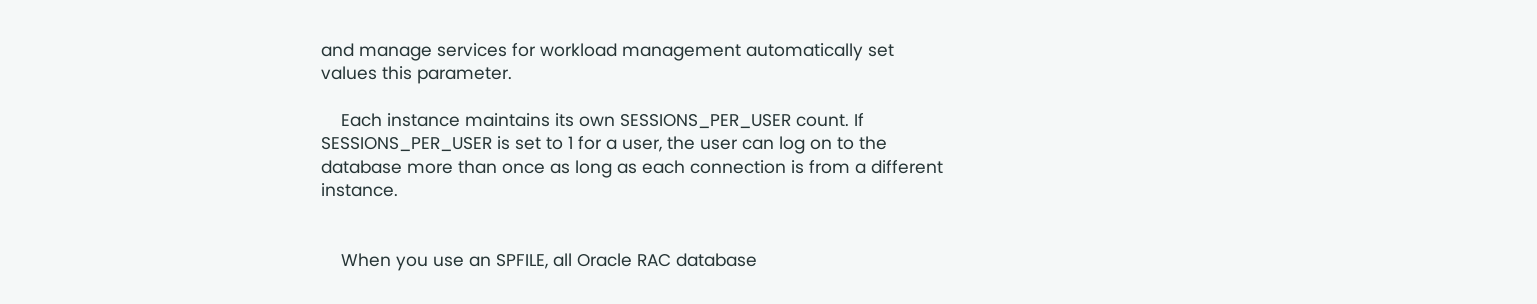and manage services for workload management automatically set values this parameter.

    Each instance maintains its own SESSIONS_PER_USER count. If SESSIONS_PER_USER is set to 1 for a user, the user can log on to the database more than once as long as each connection is from a different instance.


    When you use an SPFILE, all Oracle RAC database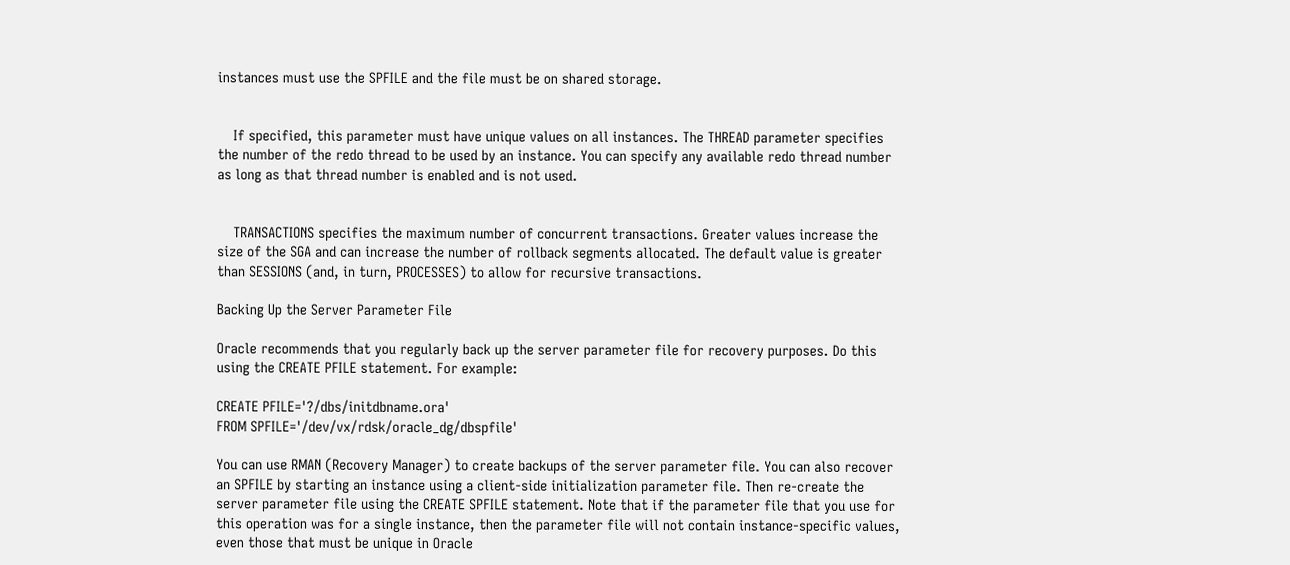instances must use the SPFILE and the file must be on shared storage.


    If specified, this parameter must have unique values on all instances. The THREAD parameter specifies the number of the redo thread to be used by an instance. You can specify any available redo thread number as long as that thread number is enabled and is not used.


    TRANSACTIONS specifies the maximum number of concurrent transactions. Greater values increase the size of the SGA and can increase the number of rollback segments allocated. The default value is greater than SESSIONS (and, in turn, PROCESSES) to allow for recursive transactions.

Backing Up the Server Parameter File

Oracle recommends that you regularly back up the server parameter file for recovery purposes. Do this using the CREATE PFILE statement. For example:

CREATE PFILE='?/dbs/initdbname.ora'
FROM SPFILE='/dev/vx/rdsk/oracle_dg/dbspfile'

You can use RMAN (Recovery Manager) to create backups of the server parameter file. You can also recover an SPFILE by starting an instance using a client-side initialization parameter file. Then re-create the server parameter file using the CREATE SPFILE statement. Note that if the parameter file that you use for this operation was for a single instance, then the parameter file will not contain instance-specific values, even those that must be unique in Oracle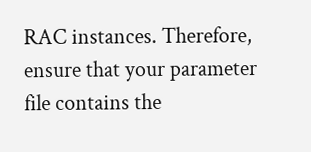RAC instances. Therefore, ensure that your parameter file contains the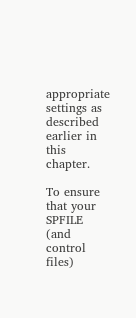appropriate settings as described earlier in this chapter.

To ensure that your SPFILE (and control files)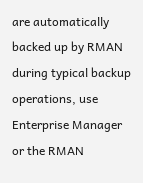are automatically backed up by RMAN during typical backup operations, use Enterprise Manager or the RMAN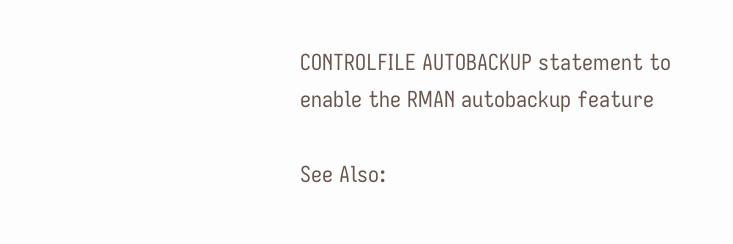CONTROLFILE AUTOBACKUP statement to enable the RMAN autobackup feature

See Also: